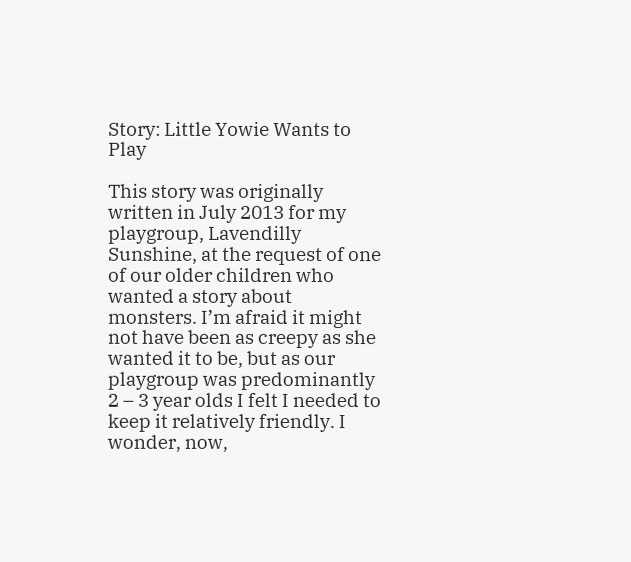Story: Little Yowie Wants to Play

This story was originally written in July 2013 for my playgroup, Lavendilly Sunshine, at the request of one of our older children who wanted a story about monsters. I’m afraid it might not have been as creepy as she wanted it to be, but as our playgroup was predominantly 2 – 3 year olds I felt I needed to keep it relatively friendly. I wonder, now,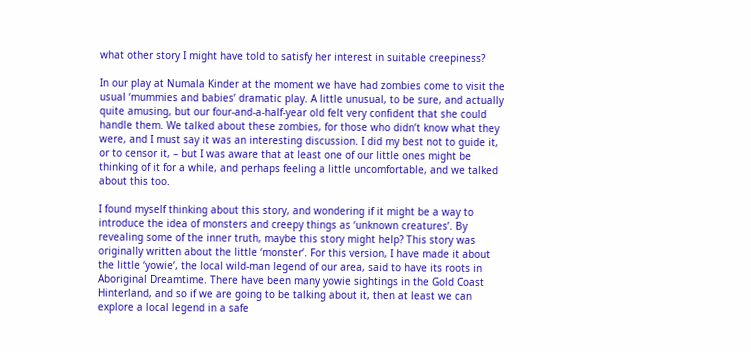what other story I might have told to satisfy her interest in suitable creepiness?

In our play at Numala Kinder at the moment we have had zombies come to visit the usual ‘mummies and babies’ dramatic play. A little unusual, to be sure, and actually quite amusing, but our four-and-a-half-year old felt very confident that she could handle them. We talked about these zombies, for those who didn’t know what they were, and I must say it was an interesting discussion. I did my best not to guide it, or to censor it, – but I was aware that at least one of our little ones might be thinking of it for a while, and perhaps feeling a little uncomfortable, and we talked about this too.

I found myself thinking about this story, and wondering if it might be a way to introduce the idea of monsters and creepy things as ‘unknown creatures’. By revealing some of the inner truth, maybe this story might help? This story was originally written about the little ‘monster’. For this version, I have made it about the little ‘yowie’, the local wild-man legend of our area, said to have its roots in Aboriginal Dreamtime. There have been many yowie sightings in the Gold Coast Hinterland, and so if we are going to be talking about it, then at least we can explore a local legend in a safe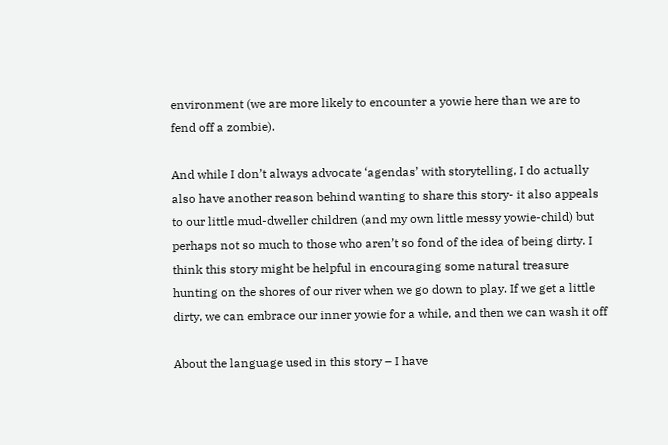environment (we are more likely to encounter a yowie here than we are to fend off a zombie).

And while I don’t always advocate ‘agendas’ with storytelling, I do actually also have another reason behind wanting to share this story- it also appeals to our little mud-dweller children (and my own little messy yowie-child) but perhaps not so much to those who aren’t so fond of the idea of being dirty. I think this story might be helpful in encouraging some natural treasure hunting on the shores of our river when we go down to play. If we get a little dirty, we can embrace our inner yowie for a while, and then we can wash it off

About the language used in this story – I have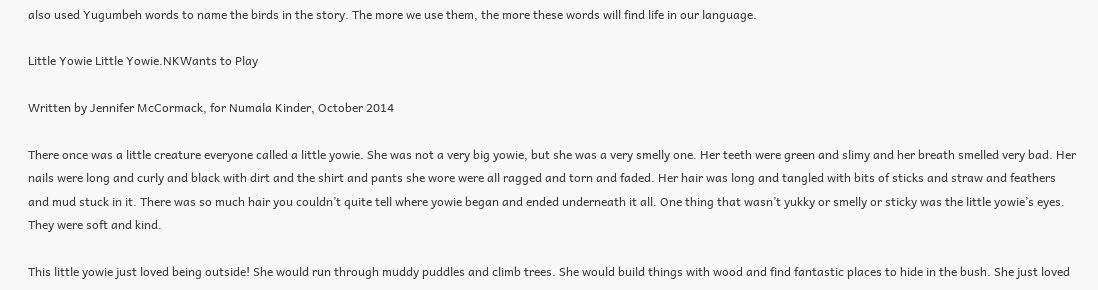also used Yugumbeh words to name the birds in the story. The more we use them, the more these words will find life in our language.

Little Yowie Little Yowie.NKWants to Play

Written by Jennifer McCormack, for Numala Kinder, October 2014

There once was a little creature everyone called a little yowie. She was not a very big yowie, but she was a very smelly one. Her teeth were green and slimy and her breath smelled very bad. Her nails were long and curly and black with dirt and the shirt and pants she wore were all ragged and torn and faded. Her hair was long and tangled with bits of sticks and straw and feathers and mud stuck in it. There was so much hair you couldn’t quite tell where yowie began and ended underneath it all. One thing that wasn’t yukky or smelly or sticky was the little yowie’s eyes. They were soft and kind.

This little yowie just loved being outside! She would run through muddy puddles and climb trees. She would build things with wood and find fantastic places to hide in the bush. She just loved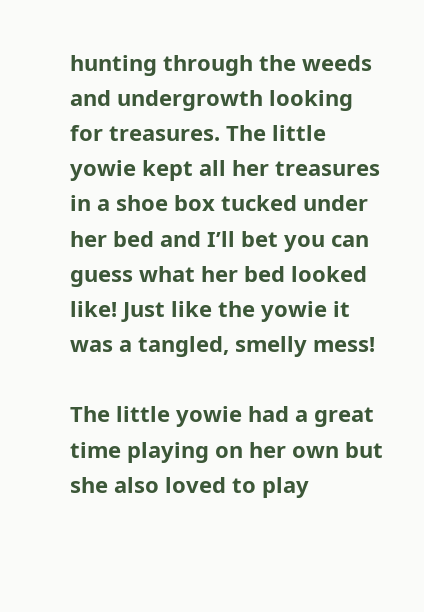hunting through the weeds and undergrowth looking for treasures. The little yowie kept all her treasures in a shoe box tucked under her bed and I’ll bet you can guess what her bed looked like! Just like the yowie it was a tangled, smelly mess!

The little yowie had a great time playing on her own but she also loved to play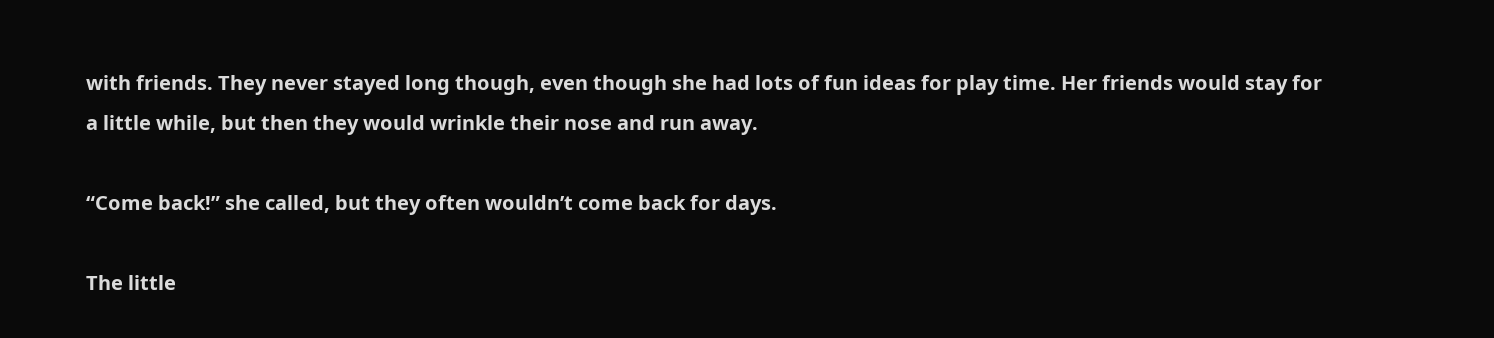with friends. They never stayed long though, even though she had lots of fun ideas for play time. Her friends would stay for a little while, but then they would wrinkle their nose and run away.

“Come back!” she called, but they often wouldn’t come back for days.

The little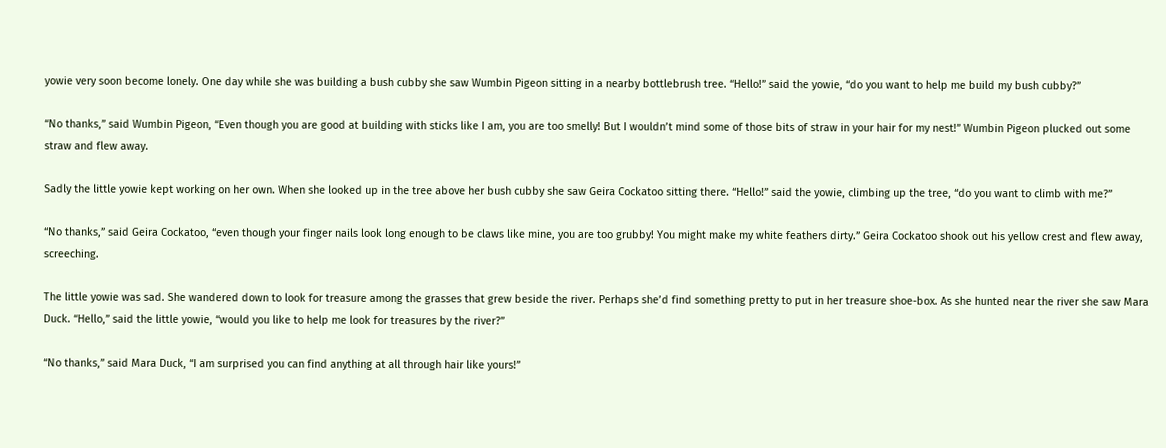yowie very soon become lonely. One day while she was building a bush cubby she saw Wumbin Pigeon sitting in a nearby bottlebrush tree. “Hello!” said the yowie, “do you want to help me build my bush cubby?”

“No thanks,” said Wumbin Pigeon, “Even though you are good at building with sticks like I am, you are too smelly! But I wouldn’t mind some of those bits of straw in your hair for my nest!” Wumbin Pigeon plucked out some straw and flew away.

Sadly the little yowie kept working on her own. When she looked up in the tree above her bush cubby she saw Geira Cockatoo sitting there. “Hello!” said the yowie, climbing up the tree, “do you want to climb with me?”

“No thanks,” said Geira Cockatoo, “even though your finger nails look long enough to be claws like mine, you are too grubby! You might make my white feathers dirty.” Geira Cockatoo shook out his yellow crest and flew away, screeching.

The little yowie was sad. She wandered down to look for treasure among the grasses that grew beside the river. Perhaps she’d find something pretty to put in her treasure shoe-box. As she hunted near the river she saw Mara Duck. “Hello,” said the little yowie, “would you like to help me look for treasures by the river?”

“No thanks,” said Mara Duck, “I am surprised you can find anything at all through hair like yours!”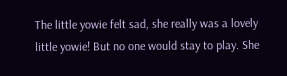The little yowie felt sad, she really was a lovely little yowie! But no one would stay to play. She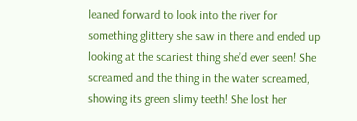leaned forward to look into the river for something glittery she saw in there and ended up looking at the scariest thing she’d ever seen! She screamed and the thing in the water screamed, showing its green slimy teeth! She lost her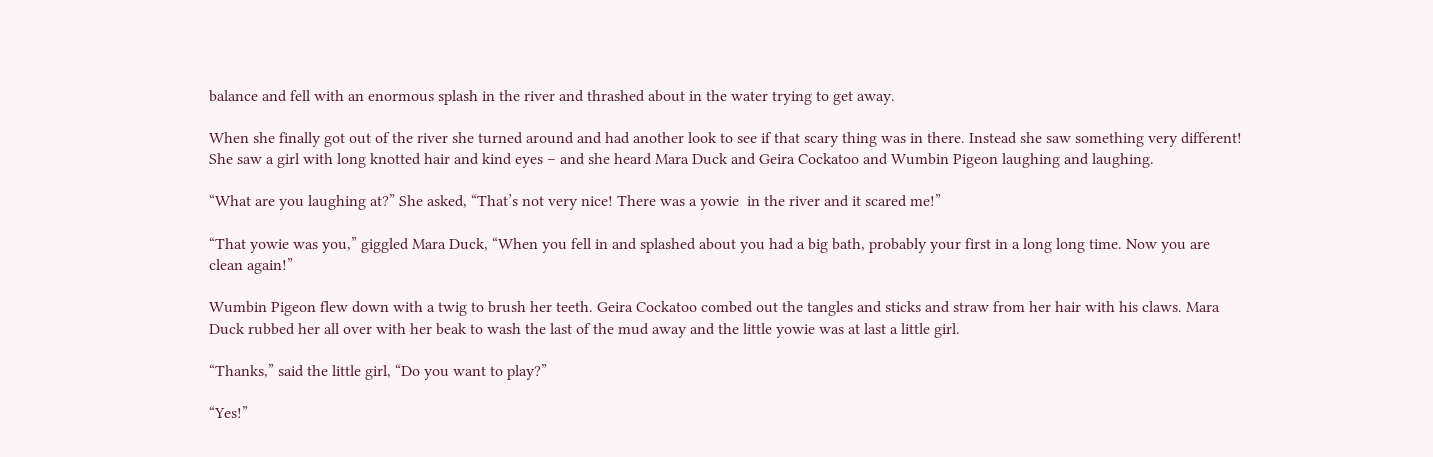balance and fell with an enormous splash in the river and thrashed about in the water trying to get away.

When she finally got out of the river she turned around and had another look to see if that scary thing was in there. Instead she saw something very different! She saw a girl with long knotted hair and kind eyes – and she heard Mara Duck and Geira Cockatoo and Wumbin Pigeon laughing and laughing.

“What are you laughing at?” She asked, “That’s not very nice! There was a yowie  in the river and it scared me!”

“That yowie was you,” giggled Mara Duck, “When you fell in and splashed about you had a big bath, probably your first in a long long time. Now you are clean again!”

Wumbin Pigeon flew down with a twig to brush her teeth. Geira Cockatoo combed out the tangles and sticks and straw from her hair with his claws. Mara Duck rubbed her all over with her beak to wash the last of the mud away and the little yowie was at last a little girl.

“Thanks,” said the little girl, “Do you want to play?”

“Yes!”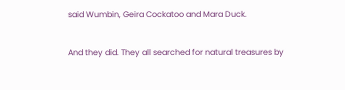said Wumbin, Geira Cockatoo and Mara Duck.

And they did. They all searched for natural treasures by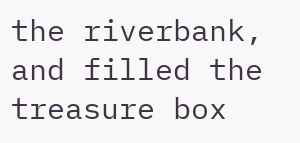the riverbank, and filled the treasure box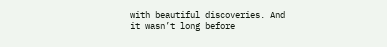with beautiful discoveries. And it wasn’t long before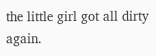the little girl got all dirty again.